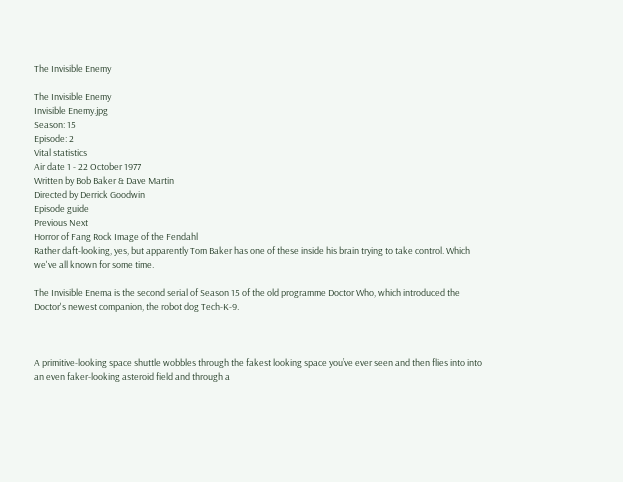The Invisible Enemy

The Invisible Enemy
Invisible Enemy.jpg
Season: 15
Episode: 2
Vital statistics
Air date 1 - 22 October 1977
Written by Bob Baker & Dave Martin
Directed by Derrick Goodwin
Episode guide
Previous Next
Horror of Fang Rock Image of the Fendahl
Rather daft-looking, yes, but apparently Tom Baker has one of these inside his brain trying to take control. Which we've all known for some time.

The Invisible Enema is the second serial of Season 15 of the old programme Doctor Who, which introduced the Doctor's newest companion, the robot dog Tech-K-9.



A primitive-looking space shuttle wobbles through the fakest looking space you’ve ever seen and then flies into into an even faker-looking asteroid field and through a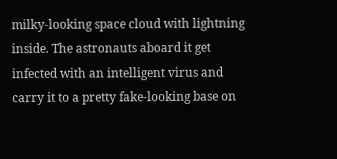milky-looking space cloud with lightning inside. The astronauts aboard it get infected with an intelligent virus and carry it to a pretty fake-looking base on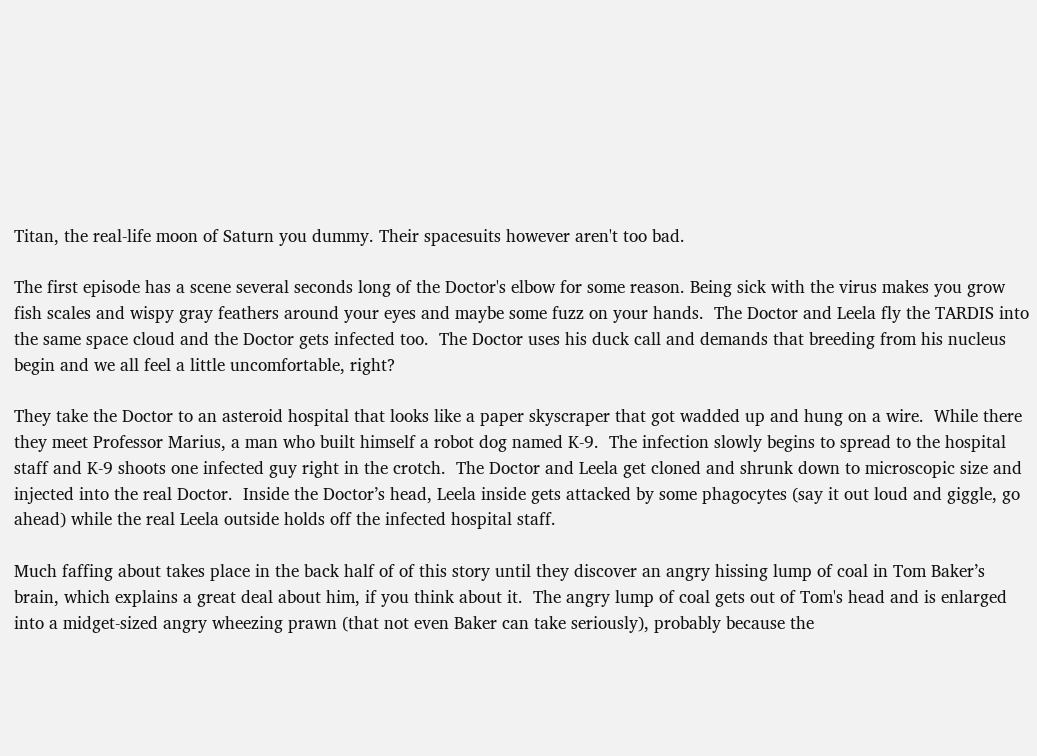Titan, the real-life moon of Saturn you dummy. Their spacesuits however aren't too bad.

The first episode has a scene several seconds long of the Doctor's elbow for some reason. Being sick with the virus makes you grow fish scales and wispy gray feathers around your eyes and maybe some fuzz on your hands.  The Doctor and Leela fly the TARDIS into the same space cloud and the Doctor gets infected too.  The Doctor uses his duck call and demands that breeding from his nucleus begin and we all feel a little uncomfortable, right?

They take the Doctor to an asteroid hospital that looks like a paper skyscraper that got wadded up and hung on a wire.  While there they meet Professor Marius, a man who built himself a robot dog named K-9.  The infection slowly begins to spread to the hospital staff and K-9 shoots one infected guy right in the crotch.  The Doctor and Leela get cloned and shrunk down to microscopic size and injected into the real Doctor.  Inside the Doctor’s head, Leela inside gets attacked by some phagocytes (say it out loud and giggle, go ahead) while the real Leela outside holds off the infected hospital staff.

Much faffing about takes place in the back half of of this story until they discover an angry hissing lump of coal in Tom Baker’s brain, which explains a great deal about him, if you think about it.  The angry lump of coal gets out of Tom's head and is enlarged into a midget-sized angry wheezing prawn (that not even Baker can take seriously), probably because the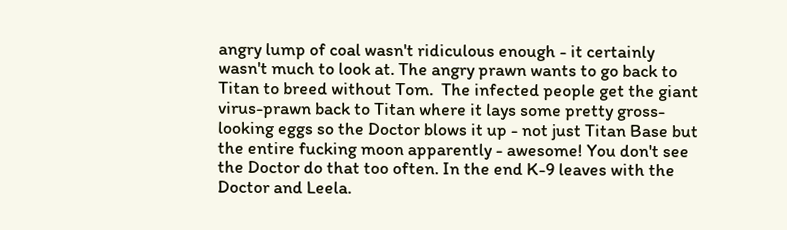angry lump of coal wasn't ridiculous enough - it certainly wasn't much to look at. The angry prawn wants to go back to Titan to breed without Tom.  The infected people get the giant virus-prawn back to Titan where it lays some pretty gross-looking eggs so the Doctor blows it up - not just Titan Base but the entire fucking moon apparently - awesome! You don't see the Doctor do that too often. In the end K-9 leaves with the Doctor and Leela.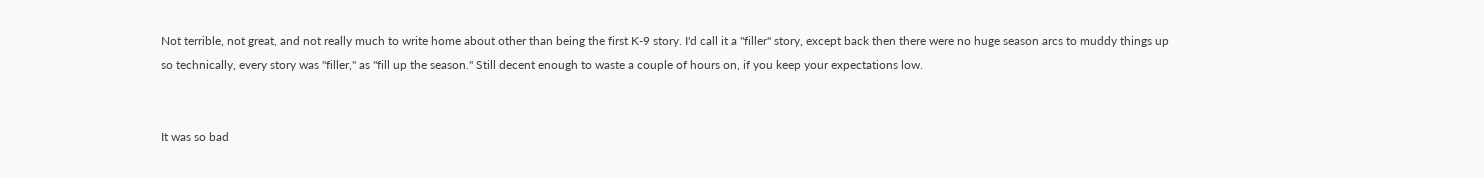Not terrible, not great, and not really much to write home about other than being the first K-9 story. I'd call it a "filler" story, except back then there were no huge season arcs to muddy things up so technically, every story was "filler," as "fill up the season." Still decent enough to waste a couple of hours on, if you keep your expectations low.


It was so bad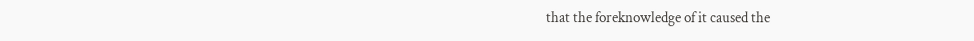that the foreknowledge of it caused the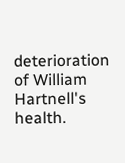deterioration of William Hartnell's health.